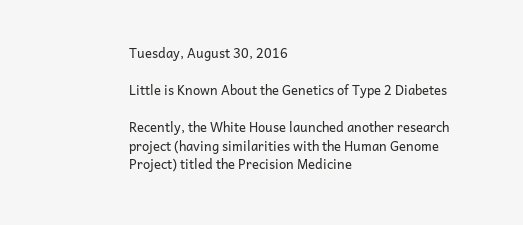Tuesday, August 30, 2016

Little is Known About the Genetics of Type 2 Diabetes

Recently, the White House launched another research project (having similarities with the Human Genome Project) titled the Precision Medicine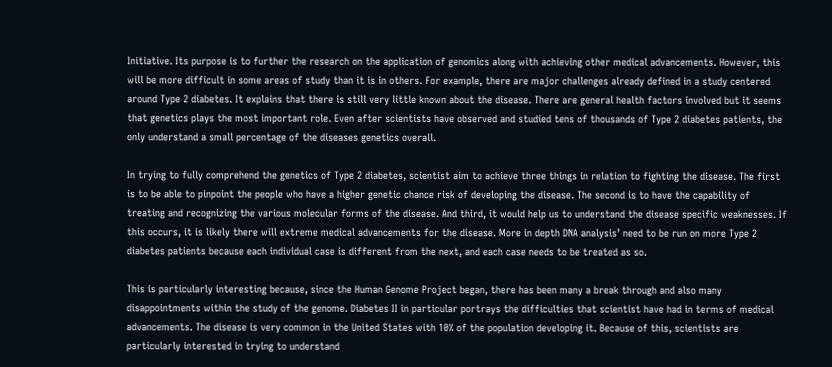Initiative. Its purpose is to further the research on the application of genomics along with achieving other medical advancements. However, this will be more difficult in some areas of study than it is in others. For example, there are major challenges already defined in a study centered around Type 2 diabetes. It explains that there is still very little known about the disease. There are general health factors involved but it seems that genetics plays the most important role. Even after scientists have observed and studied tens of thousands of Type 2 diabetes patients, the only understand a small percentage of the diseases genetics overall.

In trying to fully comprehend the genetics of Type 2 diabetes, scientist aim to achieve three things in relation to fighting the disease. The first is to be able to pinpoint the people who have a higher genetic chance risk of developing the disease. The second is to have the capability of treating and recognizing the various molecular forms of the disease. And third, it would help us to understand the disease specific weaknesses. If this occurs, it is likely there will extreme medical advancements for the disease. More in depth DNA analysis’ need to be run on more Type 2 diabetes patients because each individual case is different from the next, and each case needs to be treated as so.

This is particularly interesting because, since the Human Genome Project began, there has been many a break through and also many disappointments within the study of the genome. Diabetes II in particular portrays the difficulties that scientist have had in terms of medical advancements. The disease is very common in the United States with 10% of the population developing it. Because of this, scientists are particularly interested in trying to understand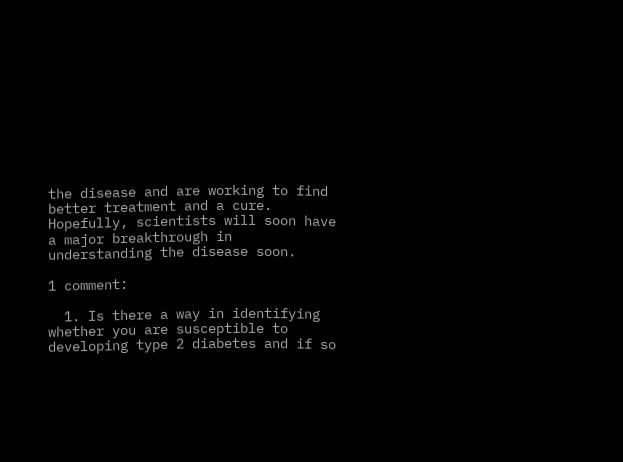the disease and are working to find better treatment and a cure. Hopefully, scientists will soon have a major breakthrough in understanding the disease soon.

1 comment:

  1. Is there a way in identifying whether you are susceptible to developing type 2 diabetes and if so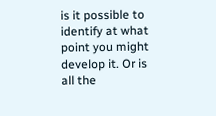is it possible to identify at what point you might develop it. Or is all the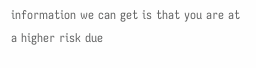information we can get is that you are at a higher risk due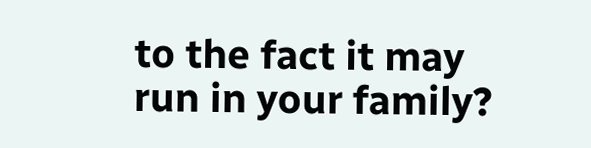to the fact it may run in your family?